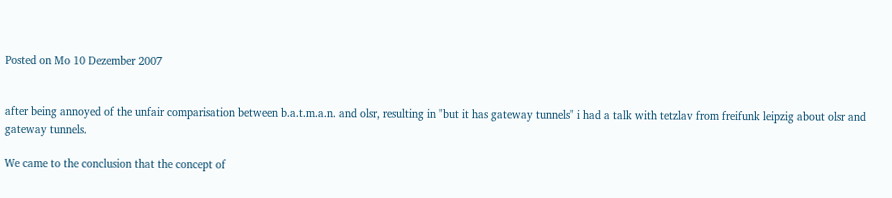Posted on Mo 10 Dezember 2007


after being annoyed of the unfair comparisation between b.a.t.m.a.n. and olsr, resulting in "but it has gateway tunnels" i had a talk with tetzlav from freifunk leipzig about olsr and gateway tunnels.

We came to the conclusion that the concept of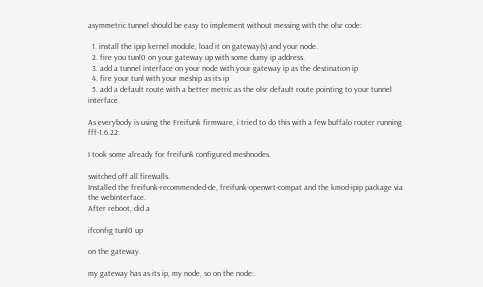asymmetric tunnel should be easy to implement without messing with the olsr code:

  1. install the ipip kernel module, load it on gateway(s) and your node.
  2. fire you tunl0 on your gateway up with some dumy ip address.
  3. add a tunnel interface on your node with your gateway ip as the destination ip
  4. fire your tunl with your meship as its ip
  5. add a default route with a better metric as the olsr default route pointing to your tunnel interface

As everybody is using the Freifunk firmware, i tried to do this with a few buffalo router running fff-1.6.22:

I took some already for freifunk configured meshnodes.

switched off all firewalls.
Installed the freifunk-recommended-de, freifunk-openwrt-compat and the kmod-ipip package via the webinterface.
After reboot, did a

ifconfig tunl0 up

on the gateway.

my gateway has as its ip, my node, so on the node: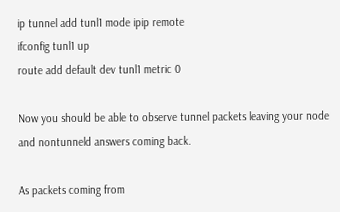ip tunnel add tunl1 mode ipip remote
ifconfig tunl1 up
route add default dev tunl1 metric 0

Now you should be able to observe tunnel packets leaving your node and nontunneld answers coming back.

As packets coming from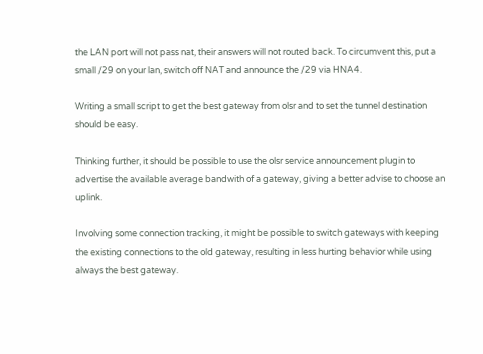the LAN port will not pass nat, their answers will not routed back. To circumvent this, put a small /29 on your lan, switch off NAT and announce the /29 via HNA4.

Writing a small script to get the best gateway from olsr and to set the tunnel destination should be easy.

Thinking further, it should be possible to use the olsr service announcement plugin to advertise the available average bandwith of a gateway, giving a better advise to choose an uplink.

Involving some connection tracking, it might be possible to switch gateways with keeping the existing connections to the old gateway, resulting in less hurting behavior while using always the best gateway.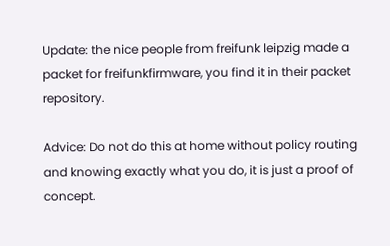Update: the nice people from freifunk leipzig made a packet for freifunkfirmware, you find it in their packet repository.

Advice: Do not do this at home without policy routing and knowing exactly what you do, it is just a proof of concept.